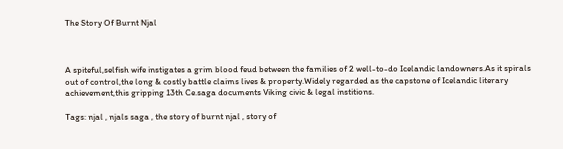The Story Of Burnt Njal



A spiteful,selfish wife instigates a grim blood feud between the families of 2 well-to-do Icelandic landowners.As it spirals out of control,the long & costly battle claims lives & property.Widely regarded as the capstone of Icelandic literary achievement,this gripping 13th Ce.saga documents Viking civic & legal institions.

Tags: njal , njals saga , the story of burnt njal , story of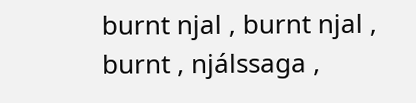burnt njal , burnt njal , burnt , njálssaga ,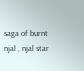saga of burnt njal , njal star